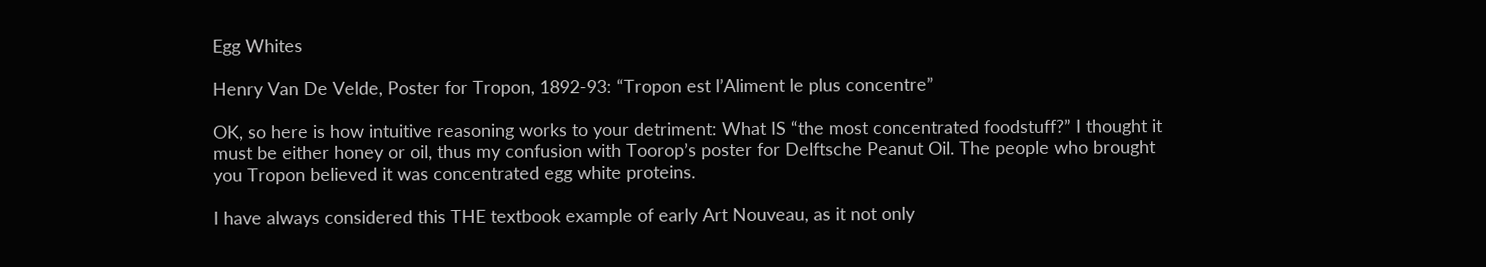Egg Whites

Henry Van De Velde, Poster for Tropon, 1892-93: “Tropon est l’Aliment le plus concentre”

OK, so here is how intuitive reasoning works to your detriment: What IS “the most concentrated foodstuff?” I thought it must be either honey or oil, thus my confusion with Toorop’s poster for Delftsche Peanut Oil. The people who brought you Tropon believed it was concentrated egg white proteins.

I have always considered this THE textbook example of early Art Nouveau, as it not only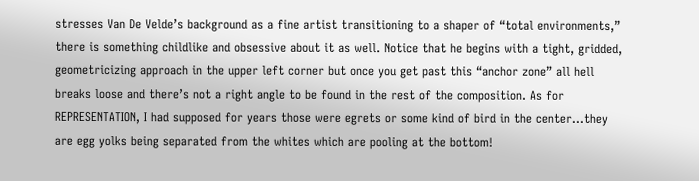stresses Van De Velde’s background as a fine artist transitioning to a shaper of “total environments,” there is something childlike and obsessive about it as well. Notice that he begins with a tight, gridded, geometricizing approach in the upper left corner but once you get past this “anchor zone” all hell breaks loose and there’s not a right angle to be found in the rest of the composition. As for REPRESENTATION, I had supposed for years those were egrets or some kind of bird in the center…they are egg yolks being separated from the whites which are pooling at the bottom!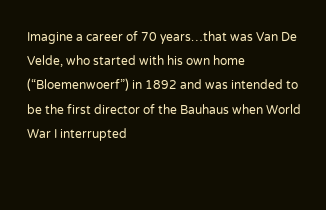Imagine a career of 70 years…that was Van De Velde, who started with his own home (“Bloemenwoerf”) in 1892 and was intended to be the first director of the Bauhaus when World War I interrupted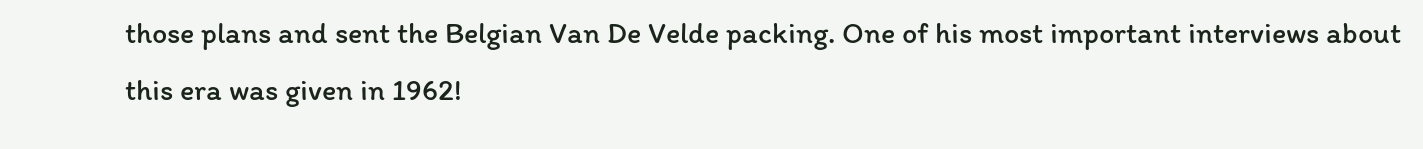those plans and sent the Belgian Van De Velde packing. One of his most important interviews about this era was given in 1962!